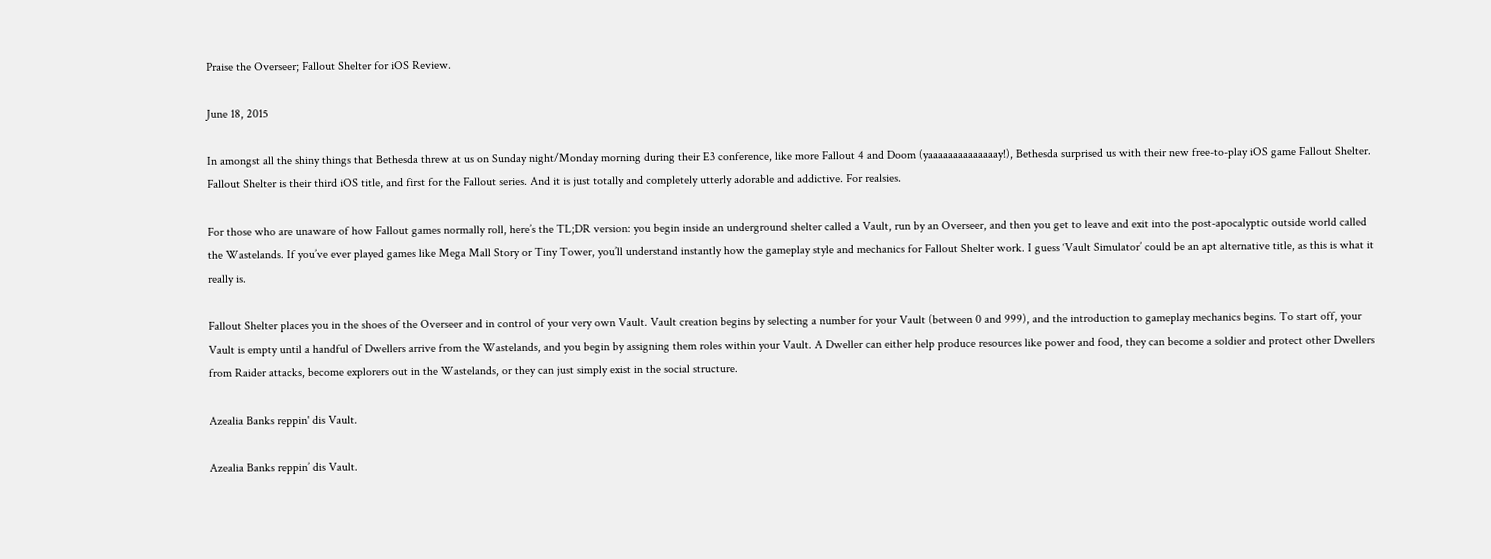Praise the Overseer; Fallout Shelter for iOS Review.

June 18, 2015

In amongst all the shiny things that Bethesda threw at us on Sunday night/Monday morning during their E3 conference, like more Fallout 4 and Doom (yaaaaaaaaaaaaaay!), Bethesda surprised us with their new free-to-play iOS game Fallout Shelter. Fallout Shelter is their third iOS title, and first for the Fallout series. And it is just totally and completely utterly adorable and addictive. For realsies.

For those who are unaware of how Fallout games normally roll, here’s the TL;DR version: you begin inside an underground shelter called a Vault, run by an Overseer, and then you get to leave and exit into the post-apocalyptic outside world called the Wastelands. If you’ve ever played games like Mega Mall Story or Tiny Tower, you’ll understand instantly how the gameplay style and mechanics for Fallout Shelter work. I guess ‘Vault Simulator’ could be an apt alternative title, as this is what it really is.

Fallout Shelter places you in the shoes of the Overseer and in control of your very own Vault. Vault creation begins by selecting a number for your Vault (between 0 and 999), and the introduction to gameplay mechanics begins. To start off, your Vault is empty until a handful of Dwellers arrive from the Wastelands, and you begin by assigning them roles within your Vault. A Dweller can either help produce resources like power and food, they can become a soldier and protect other Dwellers from Raider attacks, become explorers out in the Wastelands, or they can just simply exist in the social structure.

Azealia Banks reppin' dis Vault.

Azealia Banks reppin’ dis Vault.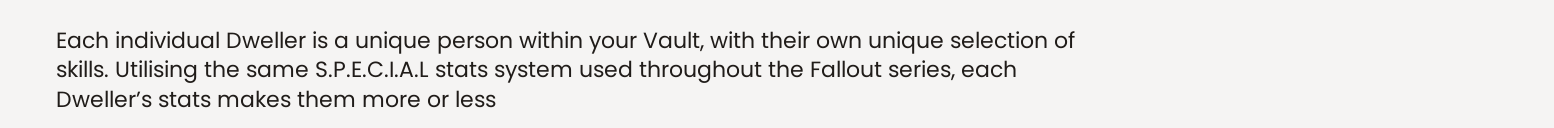Each individual Dweller is a unique person within your Vault, with their own unique selection of skills. Utilising the same S.P.E.C.I.A.L stats system used throughout the Fallout series, each Dweller’s stats makes them more or less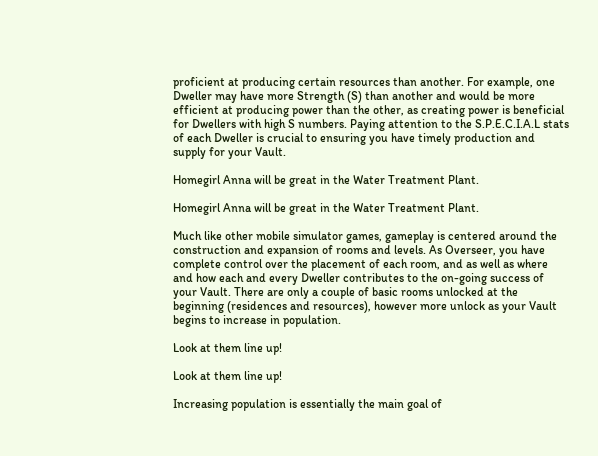proficient at producing certain resources than another. For example, one Dweller may have more Strength (S) than another and would be more efficient at producing power than the other, as creating power is beneficial for Dwellers with high S numbers. Paying attention to the S.P.E.C.I.A.L stats of each Dweller is crucial to ensuring you have timely production and supply for your Vault.

Homegirl Anna will be great in the Water Treatment Plant.

Homegirl Anna will be great in the Water Treatment Plant.

Much like other mobile simulator games, gameplay is centered around the construction and expansion of rooms and levels. As Overseer, you have complete control over the placement of each room, and as well as where and how each and every Dweller contributes to the on-going success of your Vault. There are only a couple of basic rooms unlocked at the beginning (residences and resources), however more unlock as your Vault begins to increase in population.

Look at them line up!

Look at them line up!

Increasing population is essentially the main goal of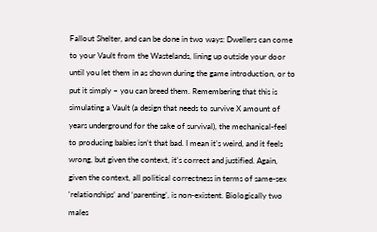Fallout Shelter, and can be done in two ways: Dwellers can come to your Vault from the Wastelands, lining up outside your door until you let them in as shown during the game introduction, or to put it simply – you can breed them. Remembering that this is simulating a Vault (a design that needs to survive X amount of years underground for the sake of survival), the mechanical-feel to producing babies isn’t that bad. I mean it’s weird, and it feels wrong, but given the context, it’s correct and justified. Again, given the context, all political correctness in terms of same-sex ‘relationships’ and ‘parenting’, is non-existent. Biologically two males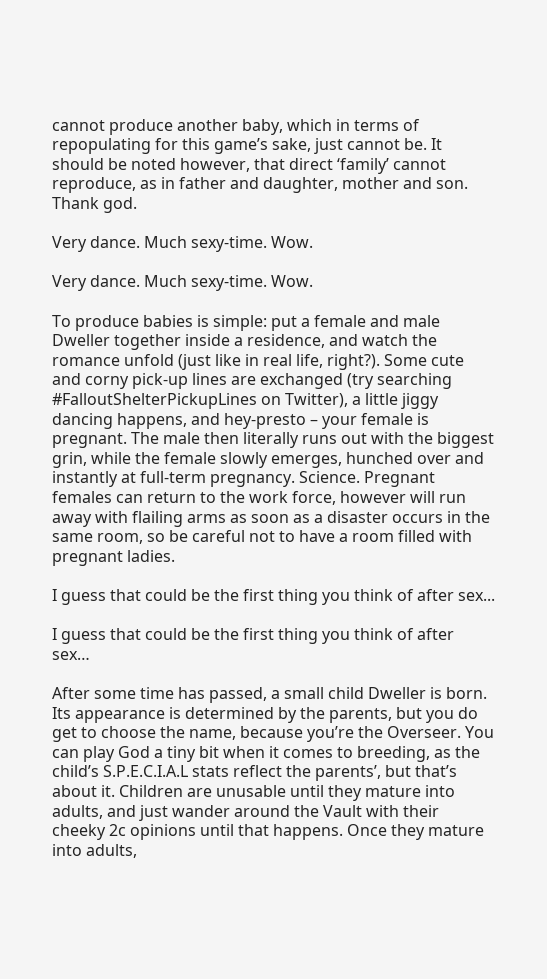cannot produce another baby, which in terms of repopulating for this game’s sake, just cannot be. It should be noted however, that direct ‘family’ cannot reproduce, as in father and daughter, mother and son. Thank god.

Very dance. Much sexy-time. Wow.

Very dance. Much sexy-time. Wow.

To produce babies is simple: put a female and male Dweller together inside a residence, and watch the romance unfold (just like in real life, right?). Some cute and corny pick-up lines are exchanged (try searching #FalloutShelterPickupLines on Twitter), a little jiggy dancing happens, and hey-presto – your female is pregnant. The male then literally runs out with the biggest grin, while the female slowly emerges, hunched over and instantly at full-term pregnancy. Science. Pregnant females can return to the work force, however will run away with flailing arms as soon as a disaster occurs in the same room, so be careful not to have a room filled with pregnant ladies.

I guess that could be the first thing you think of after sex...

I guess that could be the first thing you think of after sex…

After some time has passed, a small child Dweller is born. Its appearance is determined by the parents, but you do get to choose the name, because you’re the Overseer. You can play God a tiny bit when it comes to breeding, as the child’s S.P.E.C.I.A.L stats reflect the parents’, but that’s about it. Children are unusable until they mature into adults, and just wander around the Vault with their cheeky 2c opinions until that happens. Once they mature into adults,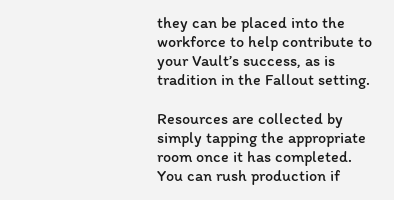they can be placed into the workforce to help contribute to your Vault’s success, as is tradition in the Fallout setting.

Resources are collected by simply tapping the appropriate room once it has completed. You can rush production if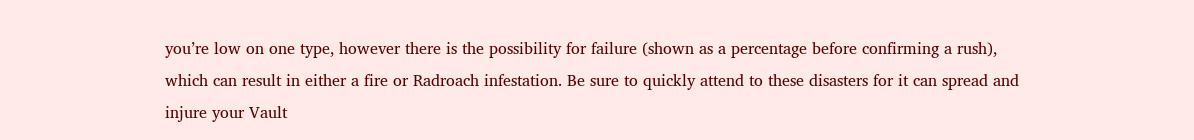you’re low on one type, however there is the possibility for failure (shown as a percentage before confirming a rush), which can result in either a fire or Radroach infestation. Be sure to quickly attend to these disasters for it can spread and injure your Vault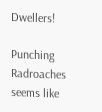Dwellers!

Punching Radroaches seems like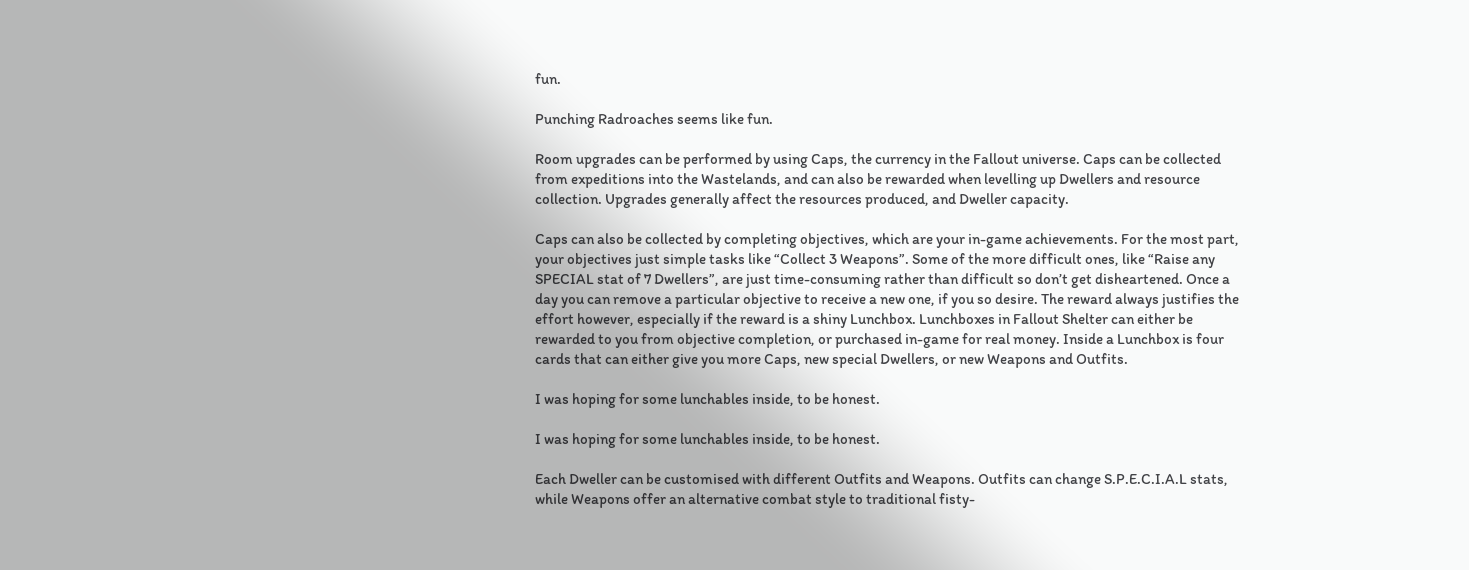fun.

Punching Radroaches seems like fun.

Room upgrades can be performed by using Caps, the currency in the Fallout universe. Caps can be collected from expeditions into the Wastelands, and can also be rewarded when levelling up Dwellers and resource collection. Upgrades generally affect the resources produced, and Dweller capacity.

Caps can also be collected by completing objectives, which are your in-game achievements. For the most part, your objectives just simple tasks like “Collect 3 Weapons”. Some of the more difficult ones, like “Raise any SPECIAL stat of 7 Dwellers”, are just time-consuming rather than difficult so don’t get disheartened. Once a day you can remove a particular objective to receive a new one, if you so desire. The reward always justifies the effort however, especially if the reward is a shiny Lunchbox. Lunchboxes in Fallout Shelter can either be rewarded to you from objective completion, or purchased in-game for real money. Inside a Lunchbox is four cards that can either give you more Caps, new special Dwellers, or new Weapons and Outfits.

I was hoping for some lunchables inside, to be honest.

I was hoping for some lunchables inside, to be honest.

Each Dweller can be customised with different Outfits and Weapons. Outfits can change S.P.E.C.I.A.L stats, while Weapons offer an alternative combat style to traditional fisty-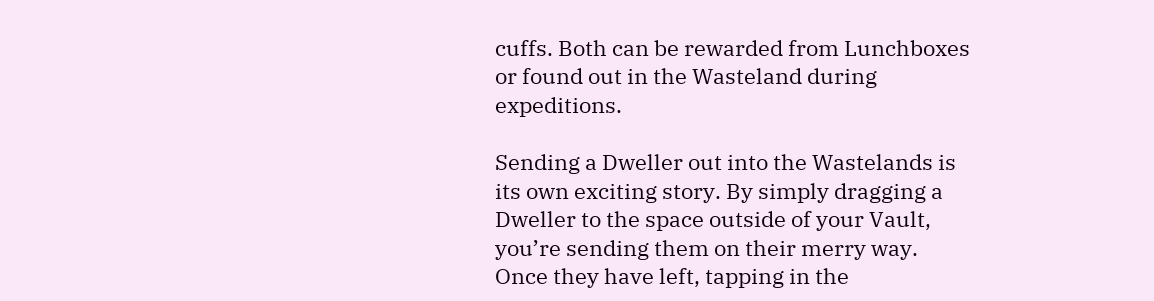cuffs. Both can be rewarded from Lunchboxes or found out in the Wasteland during expeditions.

Sending a Dweller out into the Wastelands is its own exciting story. By simply dragging a Dweller to the space outside of your Vault, you’re sending them on their merry way. Once they have left, tapping in the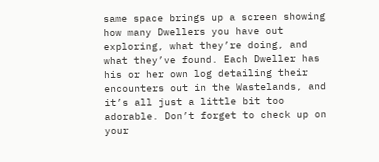same space brings up a screen showing how many Dwellers you have out exploring, what they’re doing, and what they’ve found. Each Dweller has his or her own log detailing their encounters out in the Wastelands, and it’s all just a little bit too adorable. Don’t forget to check up on your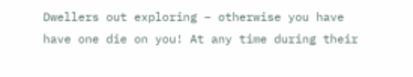Dwellers out exploring – otherwise you have have one die on you! At any time during their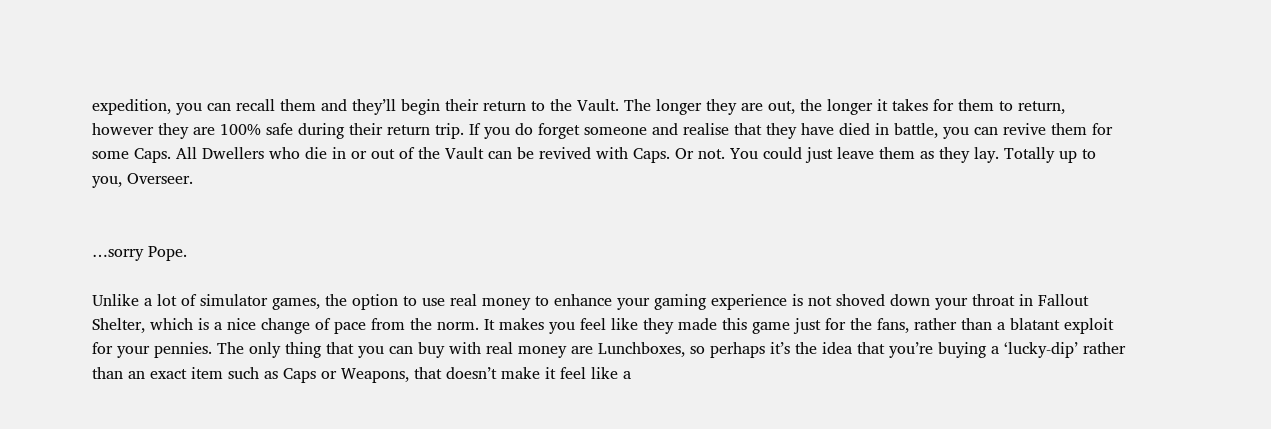expedition, you can recall them and they’ll begin their return to the Vault. The longer they are out, the longer it takes for them to return, however they are 100% safe during their return trip. If you do forget someone and realise that they have died in battle, you can revive them for some Caps. All Dwellers who die in or out of the Vault can be revived with Caps. Or not. You could just leave them as they lay. Totally up to you, Overseer.


…sorry Pope.

Unlike a lot of simulator games, the option to use real money to enhance your gaming experience is not shoved down your throat in Fallout Shelter, which is a nice change of pace from the norm. It makes you feel like they made this game just for the fans, rather than a blatant exploit for your pennies. The only thing that you can buy with real money are Lunchboxes, so perhaps it’s the idea that you’re buying a ‘lucky-dip’ rather than an exact item such as Caps or Weapons, that doesn’t make it feel like a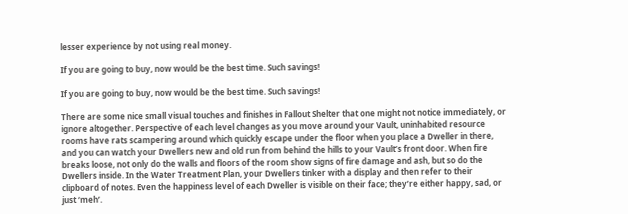lesser experience by not using real money.

If you are going to buy, now would be the best time. Such savings!

If you are going to buy, now would be the best time. Such savings!

There are some nice small visual touches and finishes in Fallout Shelter that one might not notice immediately, or ignore altogether. Perspective of each level changes as you move around your Vault, uninhabited resource rooms have rats scampering around which quickly escape under the floor when you place a Dweller in there, and you can watch your Dwellers new and old run from behind the hills to your Vault’s front door. When fire breaks loose, not only do the walls and floors of the room show signs of fire damage and ash, but so do the Dwellers inside. In the Water Treatment Plan, your Dwellers tinker with a display and then refer to their clipboard of notes. Even the happiness level of each Dweller is visible on their face; they’re either happy, sad, or just ‘meh’.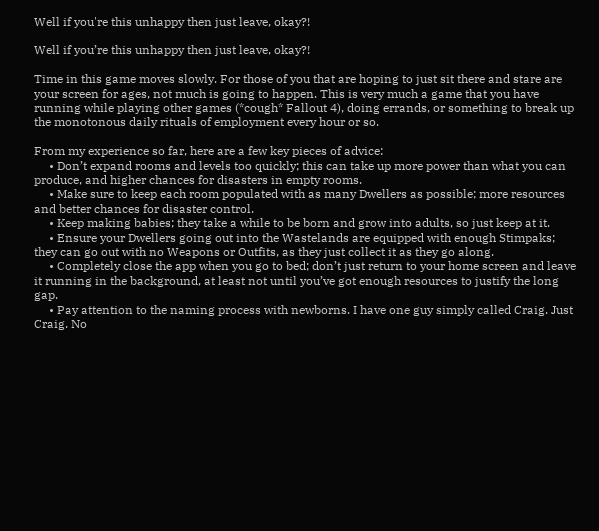Well if you're this unhappy then just leave, okay?!

Well if you’re this unhappy then just leave, okay?!

Time in this game moves slowly. For those of you that are hoping to just sit there and stare are your screen for ages, not much is going to happen. This is very much a game that you have running while playing other games (*cough* Fallout 4), doing errands, or something to break up the monotonous daily rituals of employment every hour or so.

From my experience so far, here are a few key pieces of advice:
     • Don’t expand rooms and levels too quickly; this can take up more power than what you can produce, and higher chances for disasters in empty rooms.
     • Make sure to keep each room populated with as many Dwellers as possible; more resources and better chances for disaster control.
     • Keep making babies; they take a while to be born and grow into adults, so just keep at it.
     • Ensure your Dwellers going out into the Wastelands are equipped with enough Stimpaks; they can go out with no Weapons or Outfits, as they just collect it as they go along.
     • Completely close the app when you go to bed; don’t just return to your home screen and leave it running in the background, at least not until you’ve got enough resources to justify the long gap.
     • Pay attention to the naming process with newborns. I have one guy simply called Craig. Just Craig. No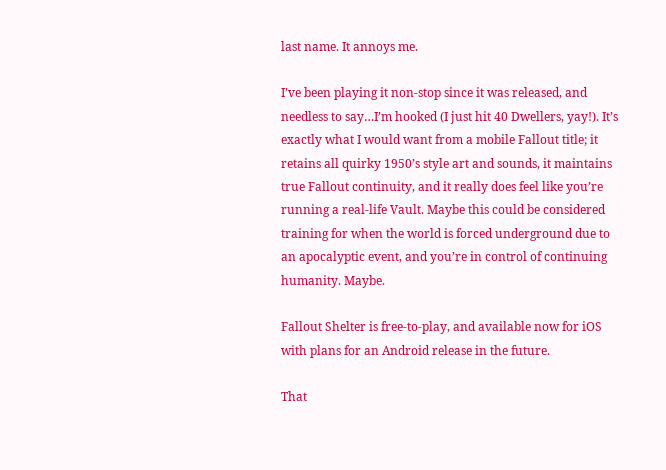last name. It annoys me.

I’ve been playing it non-stop since it was released, and needless to say…I’m hooked (I just hit 40 Dwellers, yay!). It’s exactly what I would want from a mobile Fallout title; it retains all quirky 1950’s style art and sounds, it maintains true Fallout continuity, and it really does feel like you’re running a real-life Vault. Maybe this could be considered training for when the world is forced underground due to an apocalyptic event, and you’re in control of continuing humanity. Maybe.

Fallout Shelter is free-to-play, and available now for iOS with plans for an Android release in the future.

That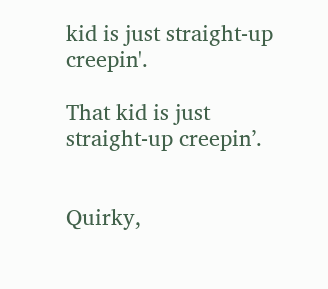kid is just straight-up creepin'.

That kid is just straight-up creepin’.


Quirky,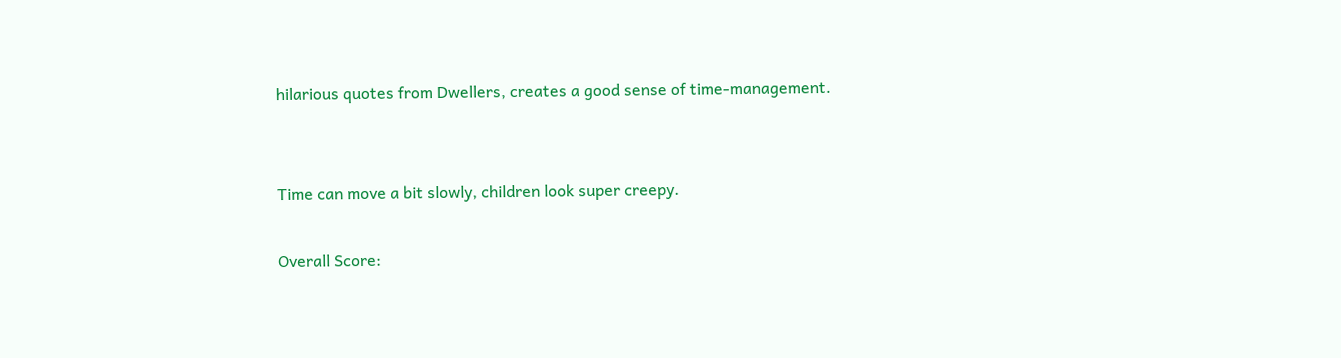hilarious quotes from Dwellers, creates a good sense of time-management.


Time can move a bit slowly, children look super creepy.

Overall Score: